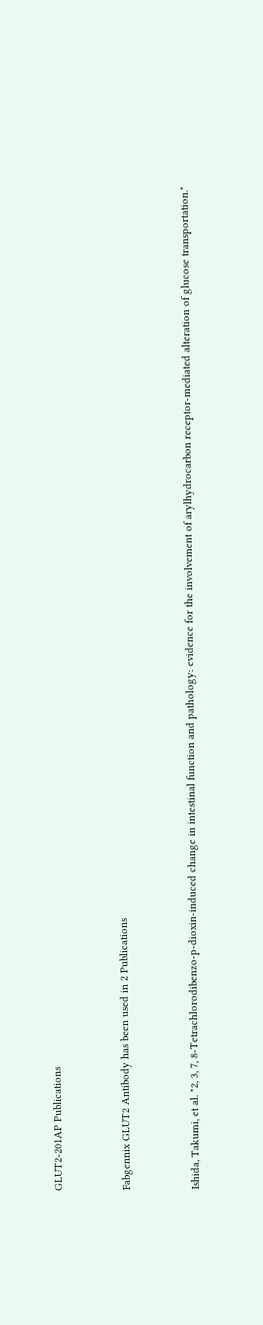GLUT2-201AP Publications


Fabgennix GLUT2 Antibody has been used in 2 Publications


Ishida, Takumi, et al. "2, 3, 7, 8-Tetrachlorodibenzo-p-dioxin-induced change in intestinal function and pathology: evidence for the involvement of arylhydrocarbon receptor-mediated alteration of glucose transportation."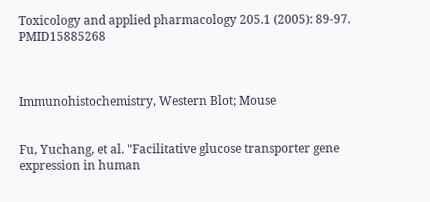Toxicology and applied pharmacology 205.1 (2005): 89-97.  PMID15885268



Immunohistochemistry, Western Blot; Mouse


Fu, Yuchang, et al. "Facilitative glucose transporter gene expression in human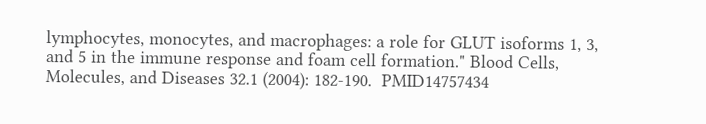lymphocytes, monocytes, and macrophages: a role for GLUT isoforms 1, 3, and 5 in the immune response and foam cell formation." Blood Cells, Molecules, and Diseases 32.1 (2004): 182-190.  PMID14757434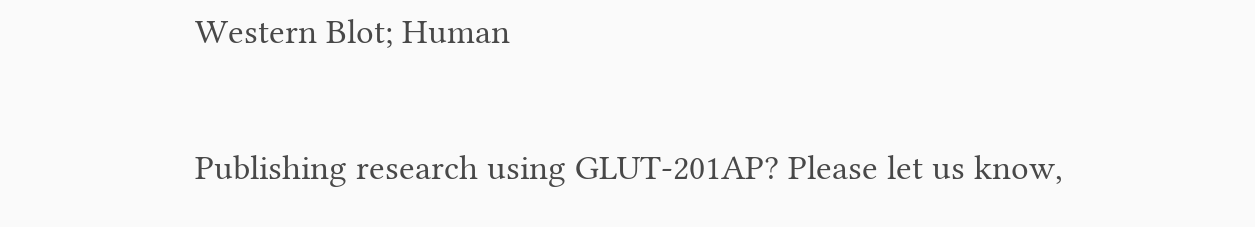Western Blot; Human


Publishing research using GLUT-201AP? Please let us know,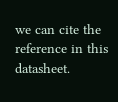we can cite the reference in this datasheet.